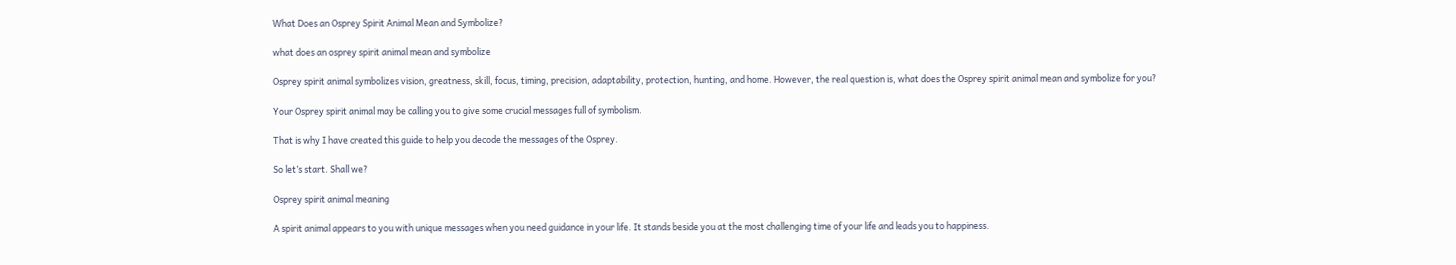What Does an Osprey Spirit Animal Mean and Symbolize?

what does an osprey spirit animal mean and symbolize

Osprey spirit animal symbolizes vision, greatness, skill, focus, timing, precision, adaptability, protection, hunting, and home. However, the real question is, what does the Osprey spirit animal mean and symbolize for you?

Your Osprey spirit animal may be calling you to give some crucial messages full of symbolism.

That is why I have created this guide to help you decode the messages of the Osprey.

So let’s start. Shall we?

Osprey spirit animal meaning

A spirit animal appears to you with unique messages when you need guidance in your life. It stands beside you at the most challenging time of your life and leads you to happiness.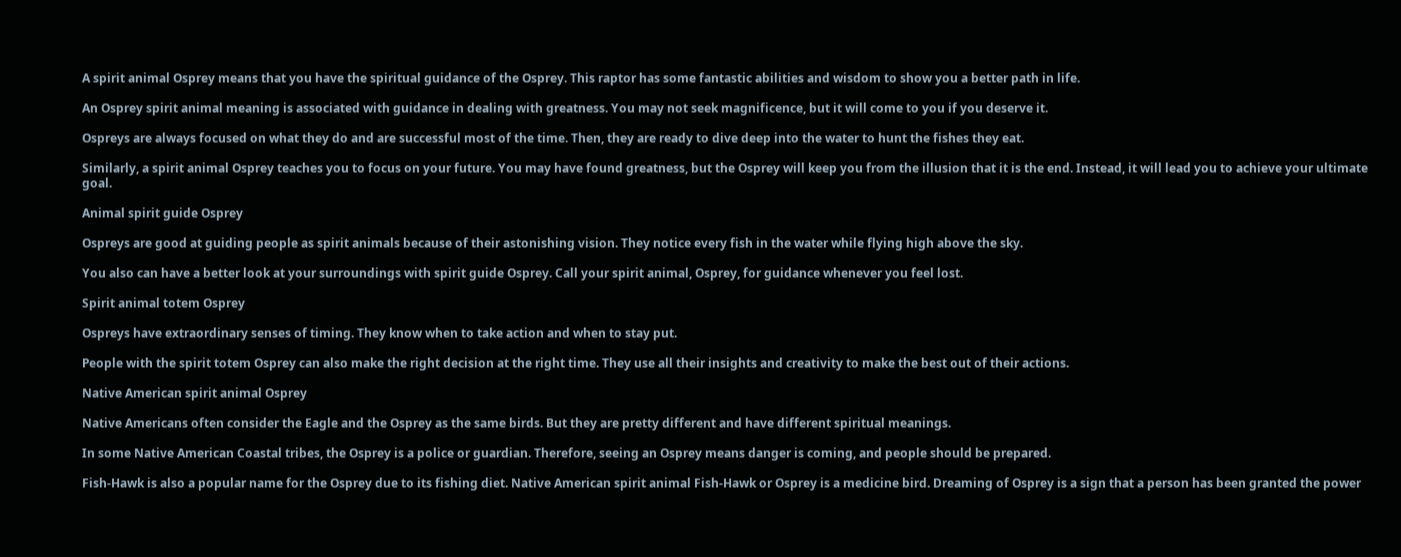A spirit animal Osprey means that you have the spiritual guidance of the Osprey. This raptor has some fantastic abilities and wisdom to show you a better path in life.

An Osprey spirit animal meaning is associated with guidance in dealing with greatness. You may not seek magnificence, but it will come to you if you deserve it.

Ospreys are always focused on what they do and are successful most of the time. Then, they are ready to dive deep into the water to hunt the fishes they eat.

Similarly, a spirit animal Osprey teaches you to focus on your future. You may have found greatness, but the Osprey will keep you from the illusion that it is the end. Instead, it will lead you to achieve your ultimate goal.

Animal spirit guide Osprey

Ospreys are good at guiding people as spirit animals because of their astonishing vision. They notice every fish in the water while flying high above the sky.

You also can have a better look at your surroundings with spirit guide Osprey. Call your spirit animal, Osprey, for guidance whenever you feel lost.

Spirit animal totem Osprey

Ospreys have extraordinary senses of timing. They know when to take action and when to stay put.

People with the spirit totem Osprey can also make the right decision at the right time. They use all their insights and creativity to make the best out of their actions.

Native American spirit animal Osprey

Native Americans often consider the Eagle and the Osprey as the same birds. But they are pretty different and have different spiritual meanings.

In some Native American Coastal tribes, the Osprey is a police or guardian. Therefore, seeing an Osprey means danger is coming, and people should be prepared.

Fish-Hawk is also a popular name for the Osprey due to its fishing diet. Native American spirit animal Fish-Hawk or Osprey is a medicine bird. Dreaming of Osprey is a sign that a person has been granted the power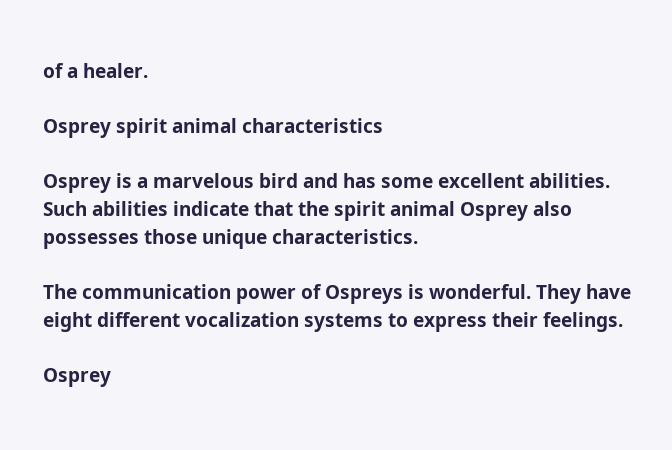of a healer.

Osprey spirit animal characteristics

Osprey is a marvelous bird and has some excellent abilities. Such abilities indicate that the spirit animal Osprey also possesses those unique characteristics.

The communication power of Ospreys is wonderful. They have eight different vocalization systems to express their feelings.

Osprey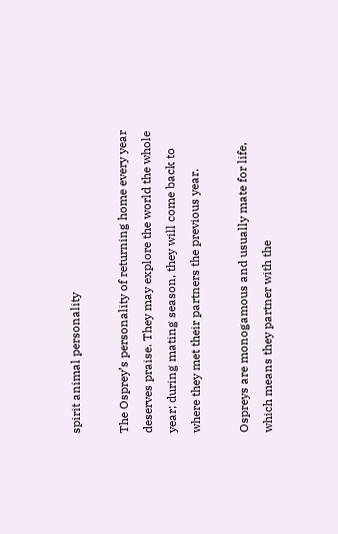spirit animal personality

The Osprey’s personality of returning home every year deserves praise. They may explore the world the whole year; during mating season, they will come back to where they met their partners the previous year.

Ospreys are monogamous and usually mate for life, which means they partner with the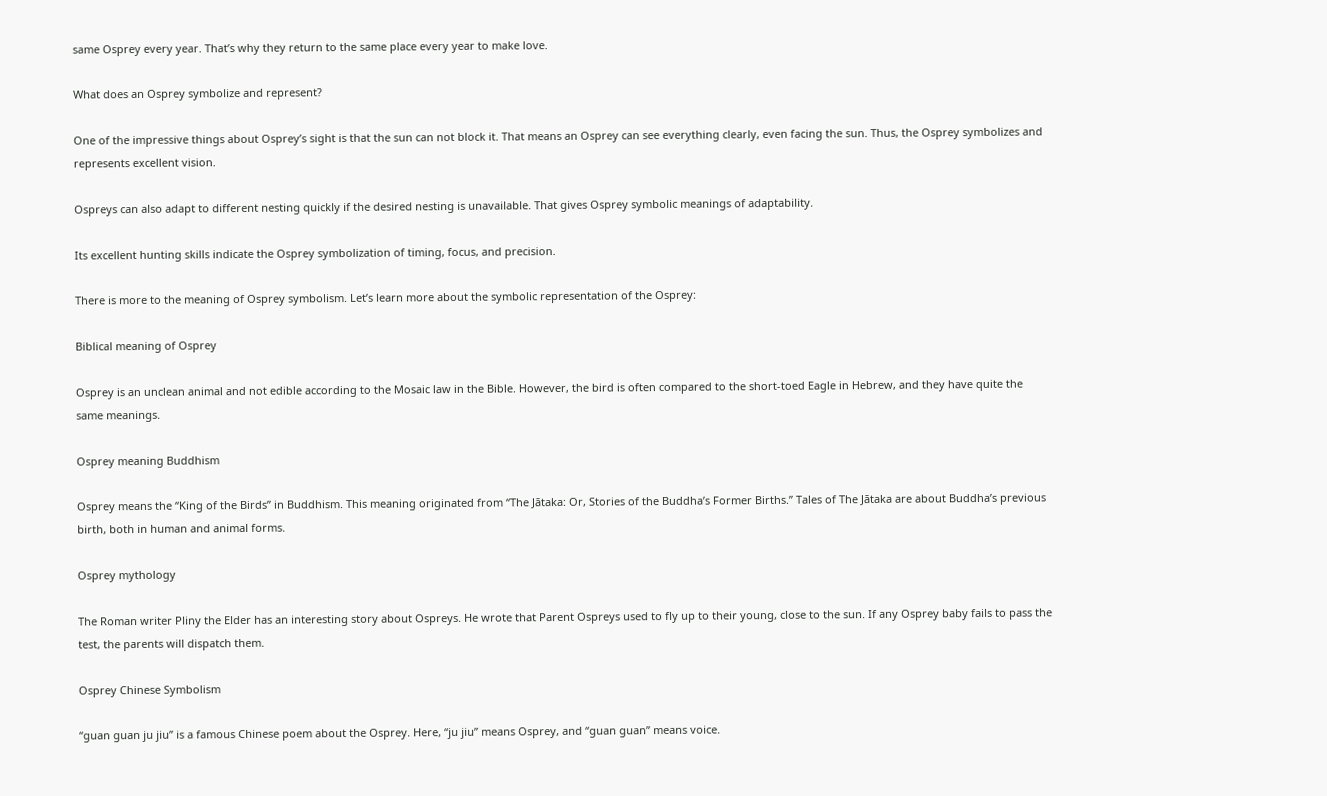same Osprey every year. That’s why they return to the same place every year to make love.

What does an Osprey symbolize and represent?

One of the impressive things about Osprey’s sight is that the sun can not block it. That means an Osprey can see everything clearly, even facing the sun. Thus, the Osprey symbolizes and represents excellent vision.

Ospreys can also adapt to different nesting quickly if the desired nesting is unavailable. That gives Osprey symbolic meanings of adaptability.

Its excellent hunting skills indicate the Osprey symbolization of timing, focus, and precision.

There is more to the meaning of Osprey symbolism. Let’s learn more about the symbolic representation of the Osprey:

Biblical meaning of Osprey

Osprey is an unclean animal and not edible according to the Mosaic law in the Bible. However, the bird is often compared to the short-toed Eagle in Hebrew, and they have quite the same meanings.

Osprey meaning Buddhism

Osprey means the “King of the Birds” in Buddhism. This meaning originated from “The Jātaka: Or, Stories of the Buddha’s Former Births.” Tales of The Jātaka are about Buddha’s previous birth, both in human and animal forms.

Osprey mythology

The Roman writer Pliny the Elder has an interesting story about Ospreys. He wrote that Parent Ospreys used to fly up to their young, close to the sun. If any Osprey baby fails to pass the test, the parents will dispatch them.

Osprey Chinese Symbolism

“guan guan ju jiu” is a famous Chinese poem about the Osprey. Here, “ju jiu” means Osprey, and “guan guan” means voice.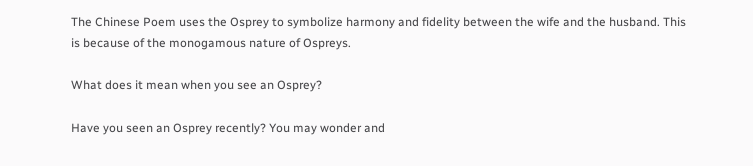The Chinese Poem uses the Osprey to symbolize harmony and fidelity between the wife and the husband. This is because of the monogamous nature of Ospreys.

What does it mean when you see an Osprey?

Have you seen an Osprey recently? You may wonder and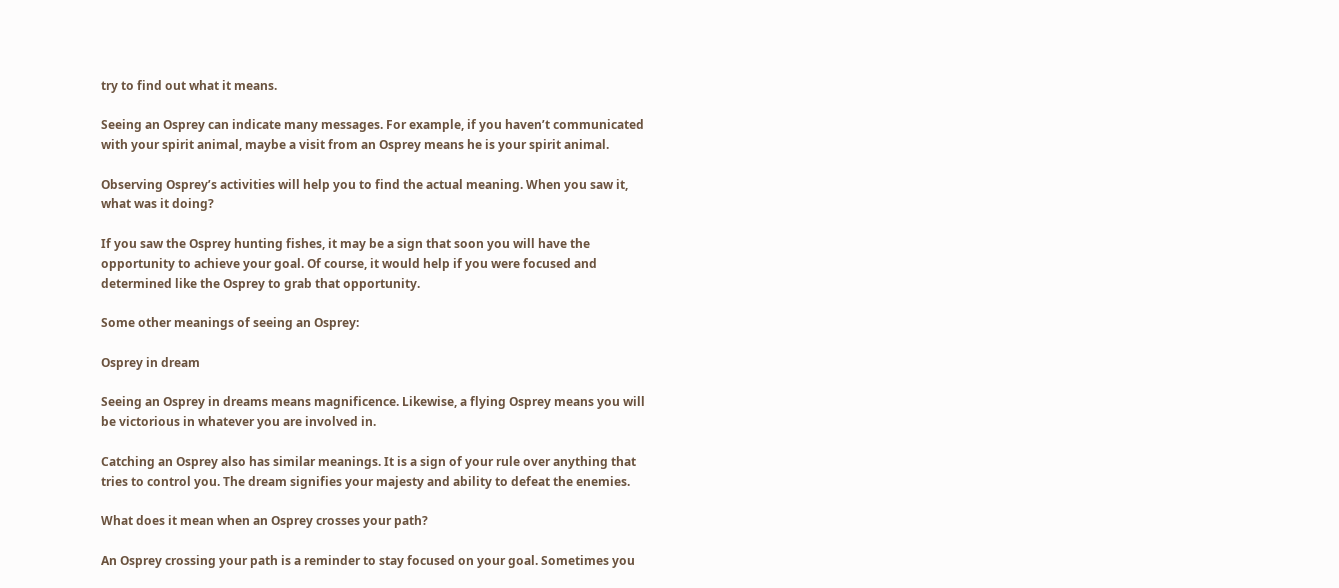try to find out what it means.

Seeing an Osprey can indicate many messages. For example, if you haven’t communicated with your spirit animal, maybe a visit from an Osprey means he is your spirit animal.

Observing Osprey’s activities will help you to find the actual meaning. When you saw it, what was it doing?

If you saw the Osprey hunting fishes, it may be a sign that soon you will have the opportunity to achieve your goal. Of course, it would help if you were focused and determined like the Osprey to grab that opportunity.

Some other meanings of seeing an Osprey:

Osprey in dream

Seeing an Osprey in dreams means magnificence. Likewise, a flying Osprey means you will be victorious in whatever you are involved in.

Catching an Osprey also has similar meanings. It is a sign of your rule over anything that tries to control you. The dream signifies your majesty and ability to defeat the enemies.

What does it mean when an Osprey crosses your path?

An Osprey crossing your path is a reminder to stay focused on your goal. Sometimes you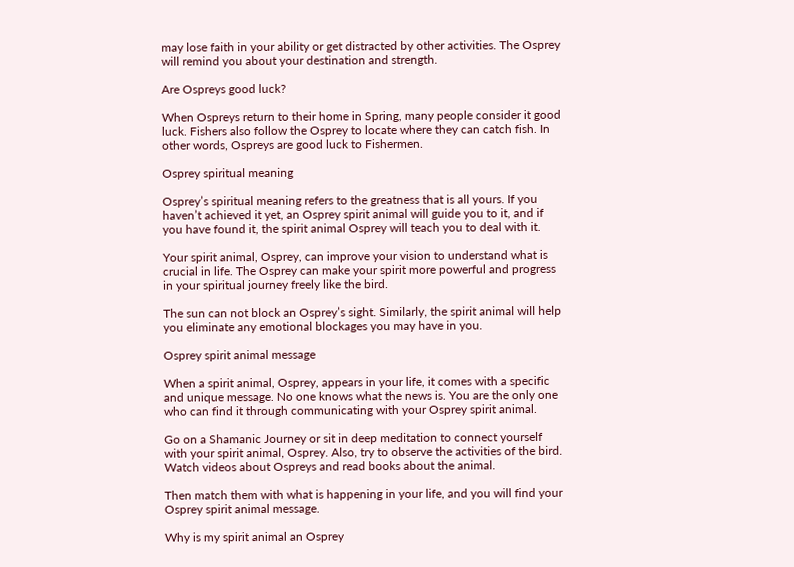may lose faith in your ability or get distracted by other activities. The Osprey will remind you about your destination and strength.

Are Ospreys good luck?

When Ospreys return to their home in Spring, many people consider it good luck. Fishers also follow the Osprey to locate where they can catch fish. In other words, Ospreys are good luck to Fishermen.

Osprey spiritual meaning

Osprey’s spiritual meaning refers to the greatness that is all yours. If you haven’t achieved it yet, an Osprey spirit animal will guide you to it, and if you have found it, the spirit animal Osprey will teach you to deal with it.

Your spirit animal, Osprey, can improve your vision to understand what is crucial in life. The Osprey can make your spirit more powerful and progress in your spiritual journey freely like the bird.

The sun can not block an Osprey’s sight. Similarly, the spirit animal will help you eliminate any emotional blockages you may have in you.

Osprey spirit animal message

When a spirit animal, Osprey, appears in your life, it comes with a specific and unique message. No one knows what the news is. You are the only one who can find it through communicating with your Osprey spirit animal.

Go on a Shamanic Journey or sit in deep meditation to connect yourself with your spirit animal, Osprey. Also, try to observe the activities of the bird. Watch videos about Ospreys and read books about the animal.

Then match them with what is happening in your life, and you will find your Osprey spirit animal message.

Why is my spirit animal an Osprey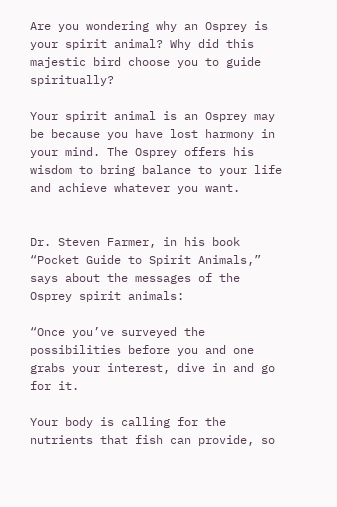Are you wondering why an Osprey is your spirit animal? Why did this majestic bird choose you to guide spiritually?

Your spirit animal is an Osprey may be because you have lost harmony in your mind. The Osprey offers his wisdom to bring balance to your life and achieve whatever you want.


Dr. Steven Farmer, in his book “Pocket Guide to Spirit Animals,” says about the messages of the Osprey spirit animals:

“Once you’ve surveyed the possibilities before you and one grabs your interest, dive in and go for it.

Your body is calling for the nutrients that fish can provide, so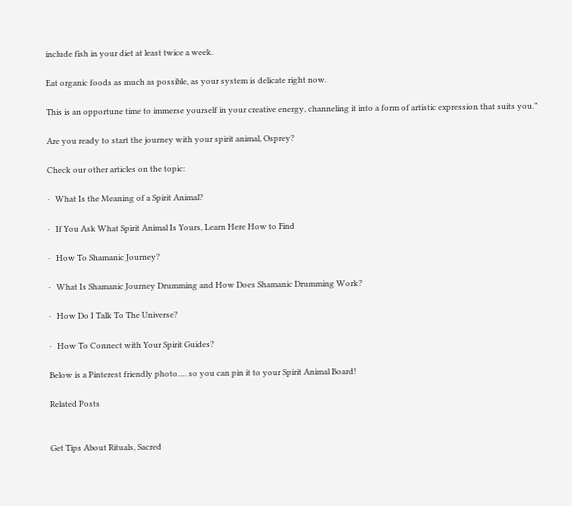include fish in your diet at least twice a week.

Eat organic foods as much as possible, as your system is delicate right now.

This is an opportune time to immerse yourself in your creative energy, channeling it into a form of artistic expression that suits you.”

Are you ready to start the journey with your spirit animal, Osprey?

Check our other articles on the topic:

·   What Is the Meaning of a Spirit Animal?

·   If You Ask What Spirit Animal Is Yours, Learn Here How to Find

·   How To Shamanic Journey?

·   What Is Shamanic Journey Drumming and How Does Shamanic Drumming Work?

·   How Do I Talk To The Universe?

·   How To Connect with Your Spirit Guides?

Below is a Pinterest friendly photo…. so you can pin it to your Spirit Animal Board!

Related Posts


Get Tips About Rituals, Sacred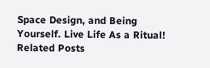Space Design, and Being Yourself. Live Life As a Ritual!
Related Posts